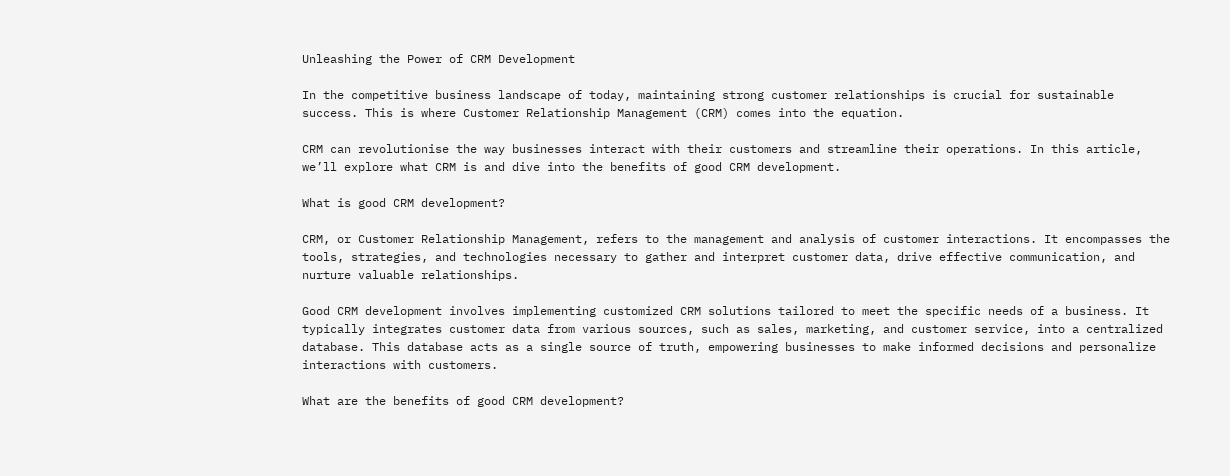Unleashing the Power of CRM Development

In the competitive business landscape of today, maintaining strong customer relationships is crucial for sustainable success. This is where Customer Relationship Management (CRM) comes into the equation.

CRM can revolutionise the way businesses interact with their customers and streamline their operations. In this article, we’ll explore what CRM is and dive into the benefits of good CRM development.

What is good CRM development?

CRM, or Customer Relationship Management, refers to the management and analysis of customer interactions. It encompasses the tools, strategies, and technologies necessary to gather and interpret customer data, drive effective communication, and nurture valuable relationships.

Good CRM development involves implementing customized CRM solutions tailored to meet the specific needs of a business. It typically integrates customer data from various sources, such as sales, marketing, and customer service, into a centralized database. This database acts as a single source of truth, empowering businesses to make informed decisions and personalize interactions with customers.

What are the benefits of good CRM development?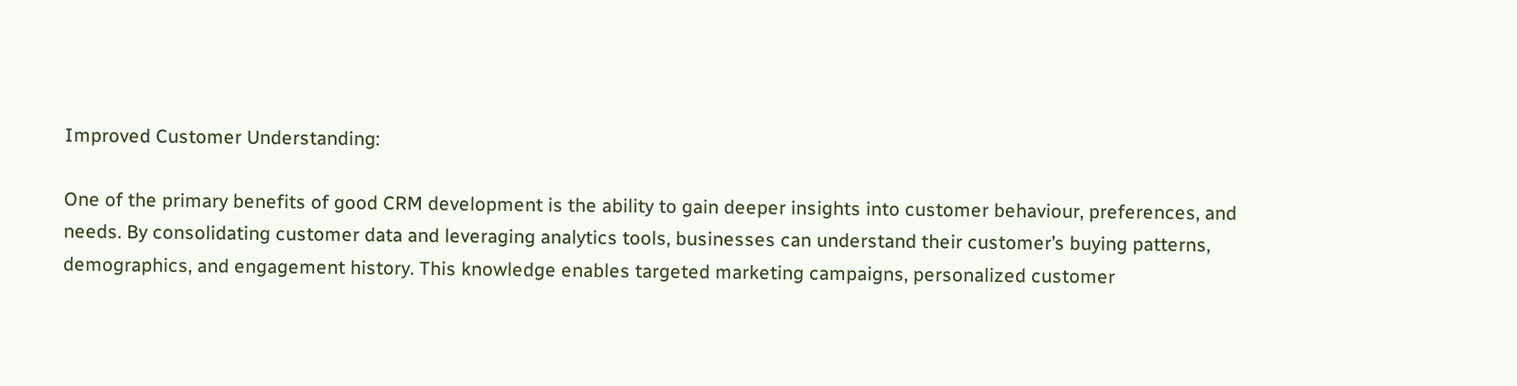Improved Customer Understanding:

One of the primary benefits of good CRM development is the ability to gain deeper insights into customer behaviour, preferences, and needs. By consolidating customer data and leveraging analytics tools, businesses can understand their customer’s buying patterns, demographics, and engagement history. This knowledge enables targeted marketing campaigns, personalized customer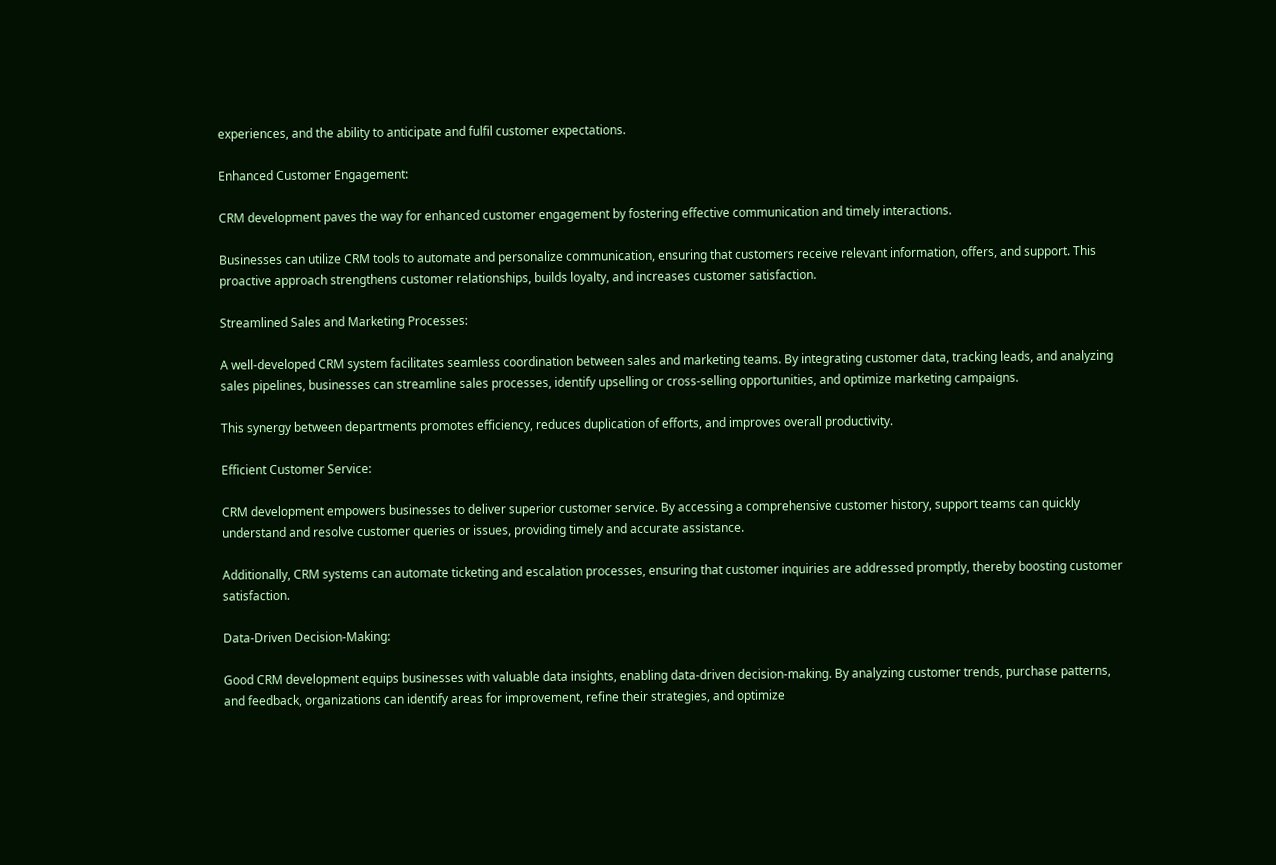experiences, and the ability to anticipate and fulfil customer expectations.

Enhanced Customer Engagement:

CRM development paves the way for enhanced customer engagement by fostering effective communication and timely interactions.

Businesses can utilize CRM tools to automate and personalize communication, ensuring that customers receive relevant information, offers, and support. This proactive approach strengthens customer relationships, builds loyalty, and increases customer satisfaction.

Streamlined Sales and Marketing Processes:

A well-developed CRM system facilitates seamless coordination between sales and marketing teams. By integrating customer data, tracking leads, and analyzing sales pipelines, businesses can streamline sales processes, identify upselling or cross-selling opportunities, and optimize marketing campaigns.

This synergy between departments promotes efficiency, reduces duplication of efforts, and improves overall productivity.

Efficient Customer Service:

CRM development empowers businesses to deliver superior customer service. By accessing a comprehensive customer history, support teams can quickly understand and resolve customer queries or issues, providing timely and accurate assistance.

Additionally, CRM systems can automate ticketing and escalation processes, ensuring that customer inquiries are addressed promptly, thereby boosting customer satisfaction.

Data-Driven Decision-Making:

Good CRM development equips businesses with valuable data insights, enabling data-driven decision-making. By analyzing customer trends, purchase patterns, and feedback, organizations can identify areas for improvement, refine their strategies, and optimize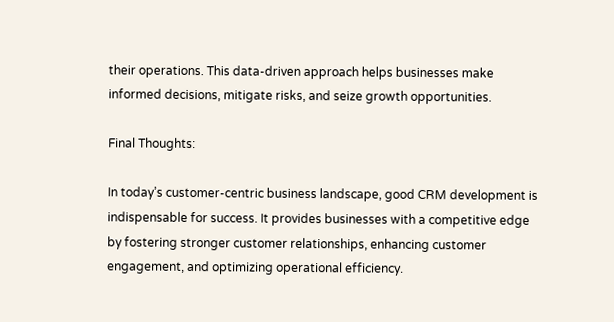their operations. This data-driven approach helps businesses make informed decisions, mitigate risks, and seize growth opportunities.

Final Thoughts:

In today’s customer-centric business landscape, good CRM development is indispensable for success. It provides businesses with a competitive edge by fostering stronger customer relationships, enhancing customer engagement, and optimizing operational efficiency.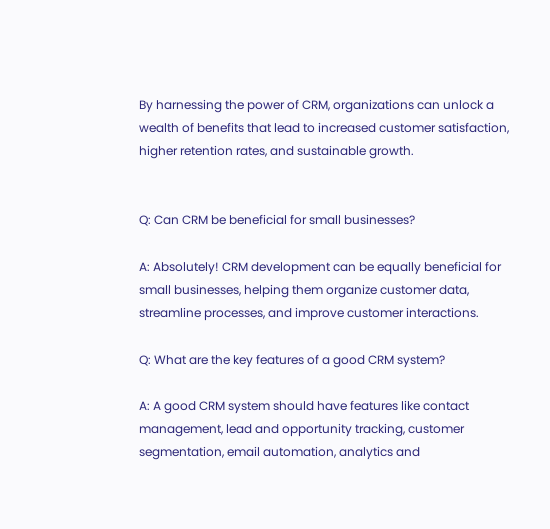By harnessing the power of CRM, organizations can unlock a wealth of benefits that lead to increased customer satisfaction, higher retention rates, and sustainable growth.


Q: Can CRM be beneficial for small businesses?

A: Absolutely! CRM development can be equally beneficial for small businesses, helping them organize customer data, streamline processes, and improve customer interactions.

Q: What are the key features of a good CRM system?

A: A good CRM system should have features like contact management, lead and opportunity tracking, customer segmentation, email automation, analytics and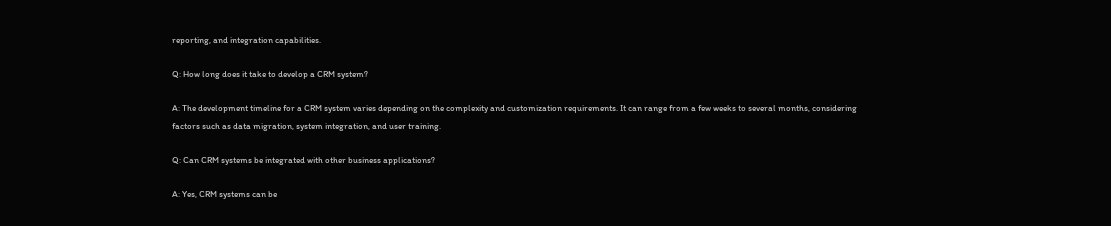reporting, and integration capabilities.

Q: How long does it take to develop a CRM system?

A: The development timeline for a CRM system varies depending on the complexity and customization requirements. It can range from a few weeks to several months, considering factors such as data migration, system integration, and user training.

Q: Can CRM systems be integrated with other business applications?

A: Yes, CRM systems can be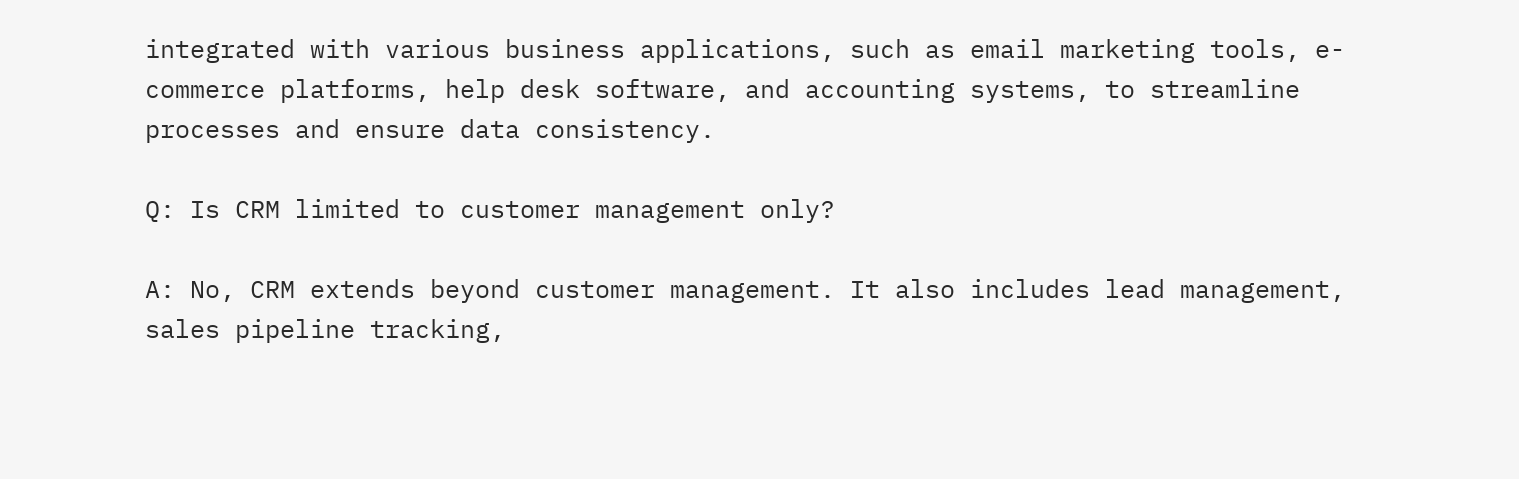integrated with various business applications, such as email marketing tools, e-commerce platforms, help desk software, and accounting systems, to streamline processes and ensure data consistency.

Q: Is CRM limited to customer management only?

A: No, CRM extends beyond customer management. It also includes lead management, sales pipeline tracking,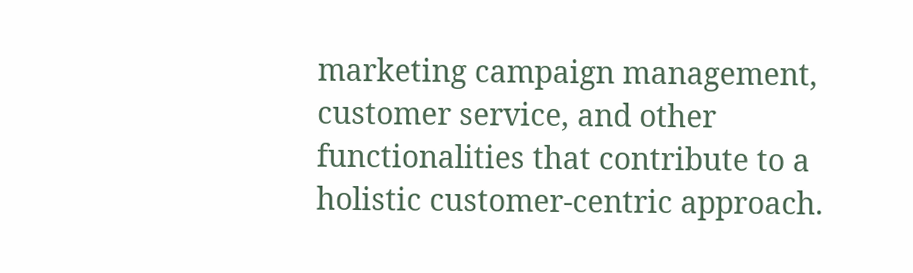marketing campaign management, customer service, and other functionalities that contribute to a holistic customer-centric approach.